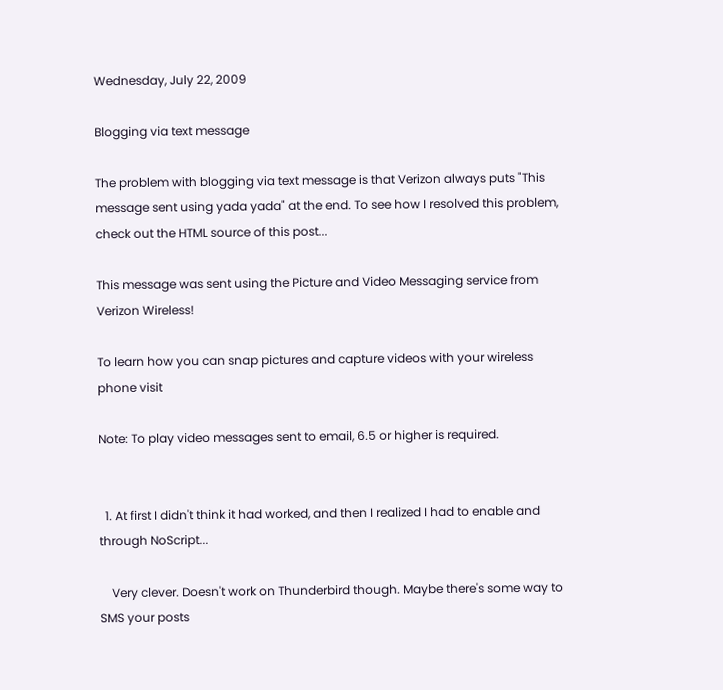Wednesday, July 22, 2009

Blogging via text message

The problem with blogging via text message is that Verizon always puts "This message sent using yada yada" at the end. To see how I resolved this problem, check out the HTML source of this post...

This message was sent using the Picture and Video Messaging service from Verizon Wireless!

To learn how you can snap pictures and capture videos with your wireless phone visit

Note: To play video messages sent to email, 6.5 or higher is required.


  1. At first I didn't think it had worked, and then I realized I had to enable and through NoScript...

    Very clever. Doesn't work on Thunderbird though. Maybe there's some way to SMS your posts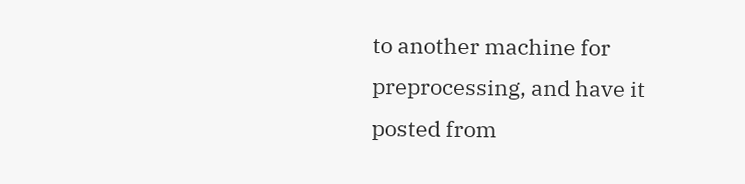to another machine for preprocessing, and have it posted from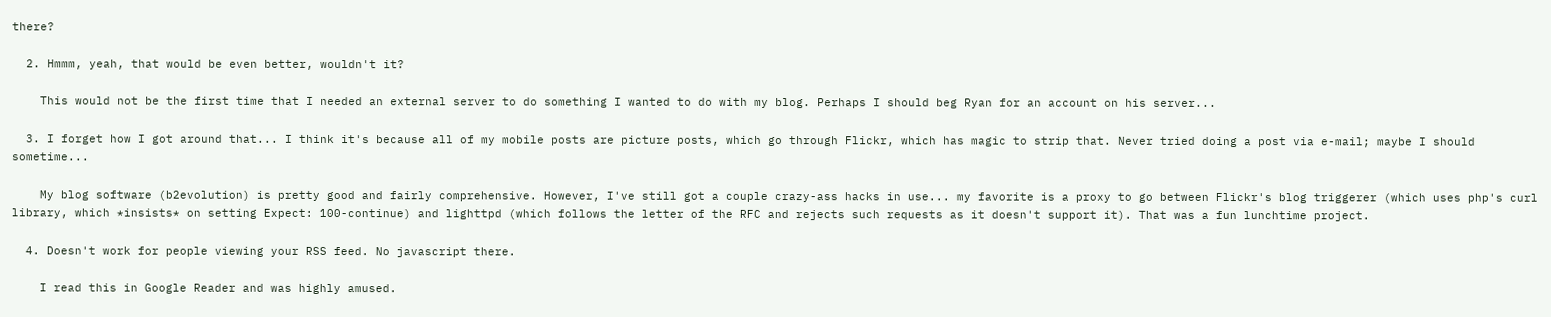there?

  2. Hmmm, yeah, that would be even better, wouldn't it?

    This would not be the first time that I needed an external server to do something I wanted to do with my blog. Perhaps I should beg Ryan for an account on his server...

  3. I forget how I got around that... I think it's because all of my mobile posts are picture posts, which go through Flickr, which has magic to strip that. Never tried doing a post via e-mail; maybe I should sometime...

    My blog software (b2evolution) is pretty good and fairly comprehensive. However, I've still got a couple crazy-ass hacks in use... my favorite is a proxy to go between Flickr's blog triggerer (which uses php's curl library, which *insists* on setting Expect: 100-continue) and lighttpd (which follows the letter of the RFC and rejects such requests as it doesn't support it). That was a fun lunchtime project.

  4. Doesn't work for people viewing your RSS feed. No javascript there.

    I read this in Google Reader and was highly amused.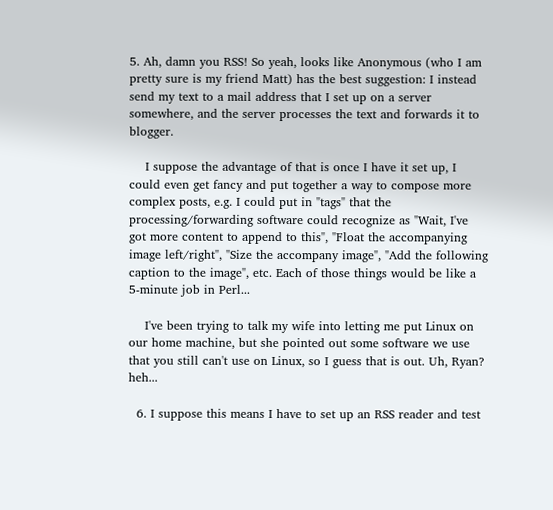5. Ah, damn you RSS! So yeah, looks like Anonymous (who I am pretty sure is my friend Matt) has the best suggestion: I instead send my text to a mail address that I set up on a server somewhere, and the server processes the text and forwards it to blogger.

    I suppose the advantage of that is once I have it set up, I could even get fancy and put together a way to compose more complex posts, e.g. I could put in "tags" that the processing/forwarding software could recognize as "Wait, I've got more content to append to this", "Float the accompanying image left/right", "Size the accompany image", "Add the following caption to the image", etc. Each of those things would be like a 5-minute job in Perl...

    I've been trying to talk my wife into letting me put Linux on our home machine, but she pointed out some software we use that you still can't use on Linux, so I guess that is out. Uh, Ryan? heh...

  6. I suppose this means I have to set up an RSS reader and test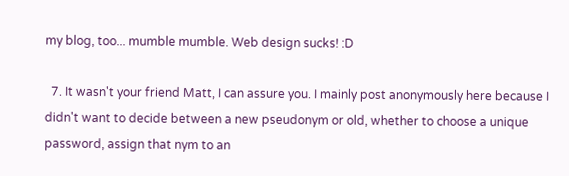my blog, too... mumble mumble. Web design sucks! :D

  7. It wasn't your friend Matt, I can assure you. I mainly post anonymously here because I didn't want to decide between a new pseudonym or old, whether to choose a unique password, assign that nym to an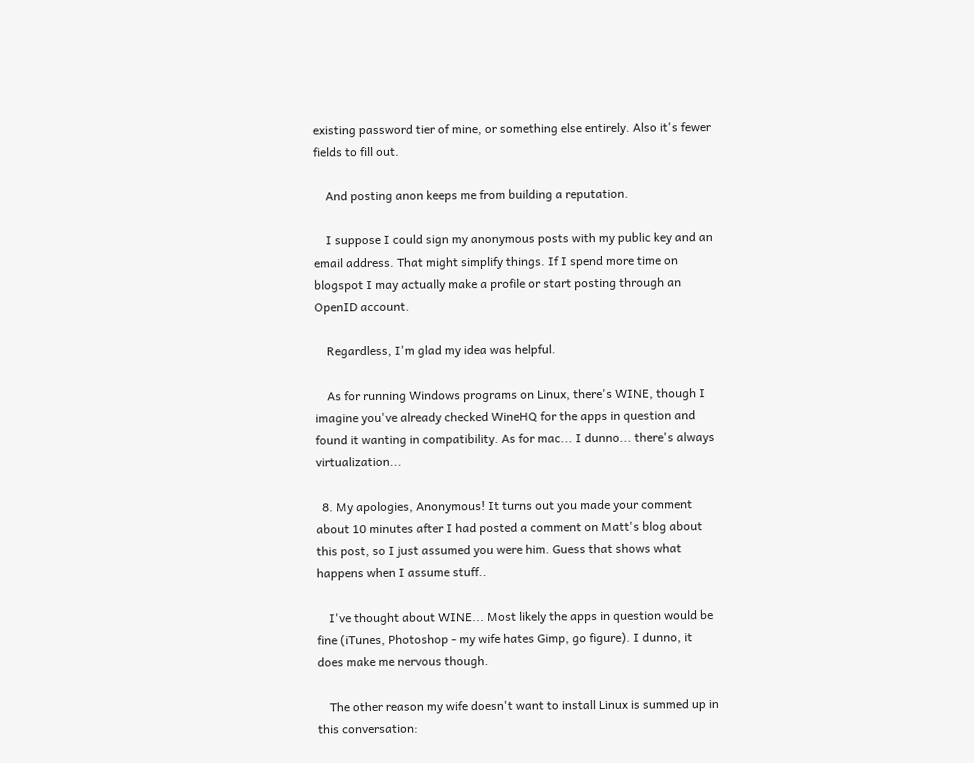existing password tier of mine, or something else entirely. Also it's fewer fields to fill out.

    And posting anon keeps me from building a reputation.

    I suppose I could sign my anonymous posts with my public key and an email address. That might simplify things. If I spend more time on blogspot I may actually make a profile or start posting through an OpenID account.

    Regardless, I'm glad my idea was helpful.

    As for running Windows programs on Linux, there's WINE, though I imagine you've already checked WineHQ for the apps in question and found it wanting in compatibility. As for mac... I dunno... there's always virtualization...

  8. My apologies, Anonymous! It turns out you made your comment about 10 minutes after I had posted a comment on Matt's blog about this post, so I just assumed you were him. Guess that shows what happens when I assume stuff..

    I've thought about WINE... Most likely the apps in question would be fine (iTunes, Photoshop - my wife hates Gimp, go figure). I dunno, it does make me nervous though.

    The other reason my wife doesn't want to install Linux is summed up in this conversation: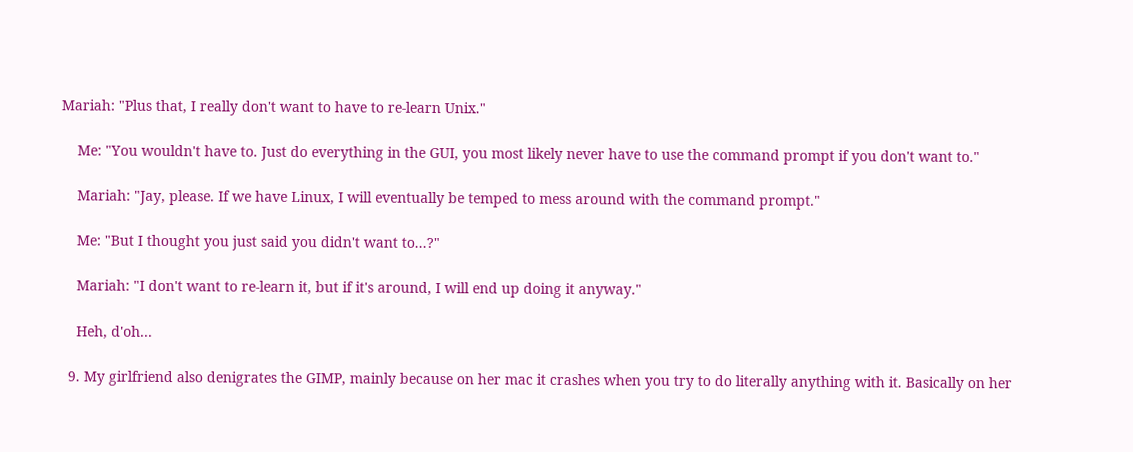Mariah: "Plus that, I really don't want to have to re-learn Unix."

    Me: "You wouldn't have to. Just do everything in the GUI, you most likely never have to use the command prompt if you don't want to."

    Mariah: "Jay, please. If we have Linux, I will eventually be temped to mess around with the command prompt."

    Me: "But I thought you just said you didn't want to...?"

    Mariah: "I don't want to re-learn it, but if it's around, I will end up doing it anyway."

    Heh, d'oh...

  9. My girlfriend also denigrates the GIMP, mainly because on her mac it crashes when you try to do literally anything with it. Basically on her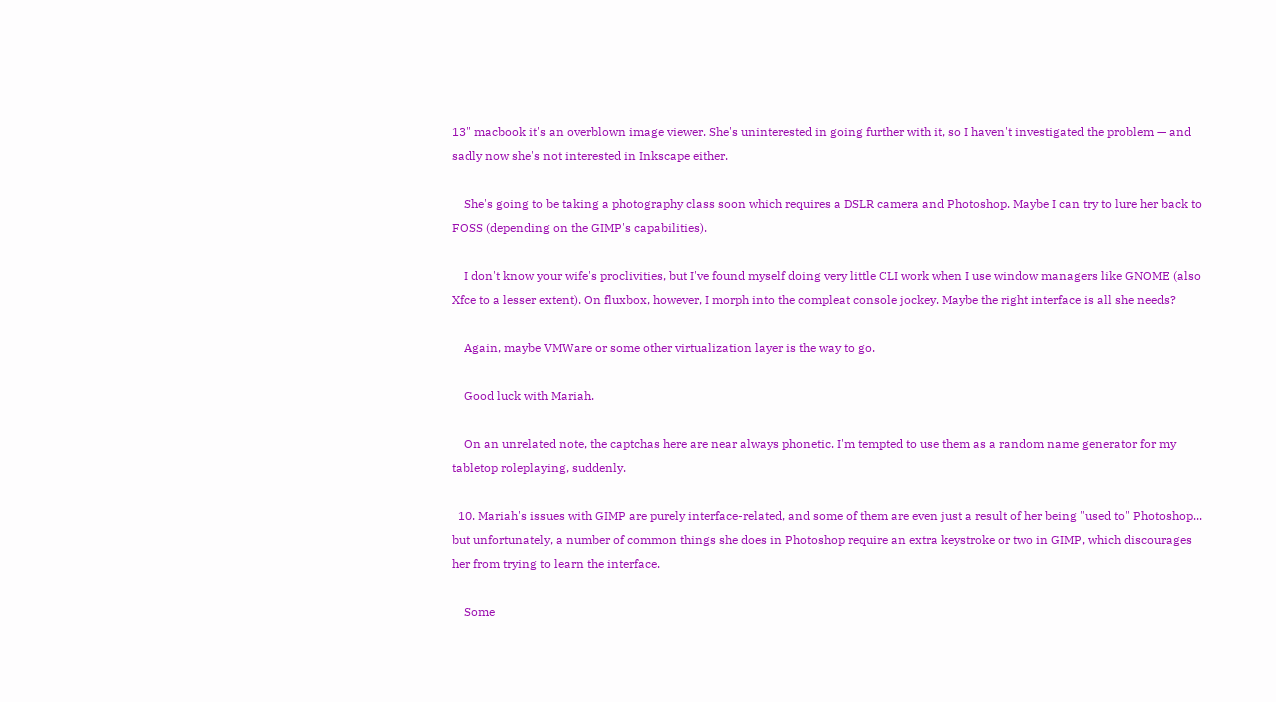13" macbook it's an overblown image viewer. She's uninterested in going further with it, so I haven't investigated the problem — and sadly now she's not interested in Inkscape either.

    She's going to be taking a photography class soon which requires a DSLR camera and Photoshop. Maybe I can try to lure her back to FOSS (depending on the GIMP's capabilities).

    I don't know your wife's proclivities, but I've found myself doing very little CLI work when I use window managers like GNOME (also Xfce to a lesser extent). On fluxbox, however, I morph into the compleat console jockey. Maybe the right interface is all she needs?

    Again, maybe VMWare or some other virtualization layer is the way to go.

    Good luck with Mariah.

    On an unrelated note, the captchas here are near always phonetic. I'm tempted to use them as a random name generator for my tabletop roleplaying, suddenly.

  10. Mariah's issues with GIMP are purely interface-related, and some of them are even just a result of her being "used to" Photoshop... but unfortunately, a number of common things she does in Photoshop require an extra keystroke or two in GIMP, which discourages her from trying to learn the interface.

    Some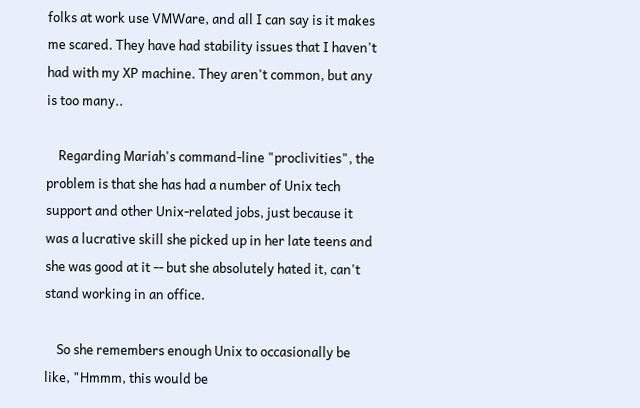folks at work use VMWare, and all I can say is it makes me scared. They have had stability issues that I haven't had with my XP machine. They aren't common, but any is too many..

    Regarding Mariah's command-line "proclivities", the problem is that she has had a number of Unix tech support and other Unix-related jobs, just because it was a lucrative skill she picked up in her late teens and she was good at it -- but she absolutely hated it, can't stand working in an office.

    So she remembers enough Unix to occasionally be like, "Hmmm, this would be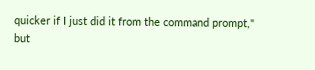quicker if I just did it from the command prompt," but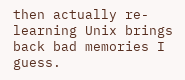then actually re-learning Unix brings back bad memories I guess.